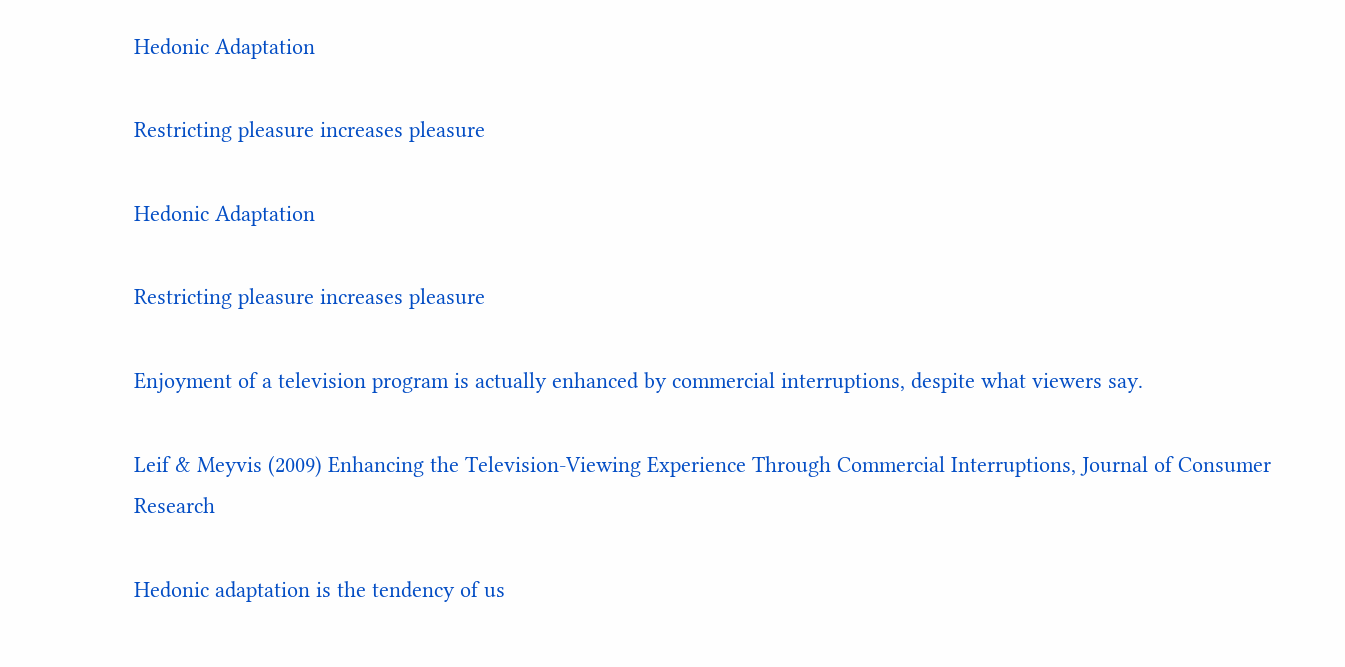Hedonic Adaptation

Restricting pleasure increases pleasure

Hedonic Adaptation

Restricting pleasure increases pleasure

Enjoyment of a television program is actually enhanced by commercial interruptions, despite what viewers say.

Leif & Meyvis (2009) Enhancing the Television-Viewing Experience Through Commercial Interruptions, Journal of Consumer Research

Hedonic adaptation is the tendency of us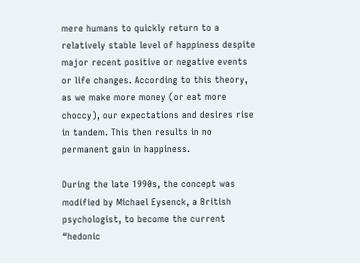mere humans to quickly return to a relatively stable level of happiness despite major recent positive or negative events or life changes. According to this theory, as we make more money (or eat more choccy), our expectations and desires rise in tandem. This then results in no permanent gain in happiness.

During the late 1990s, the concept was modified by Michael Eysenck, a British psychologist, to become the current “hedonic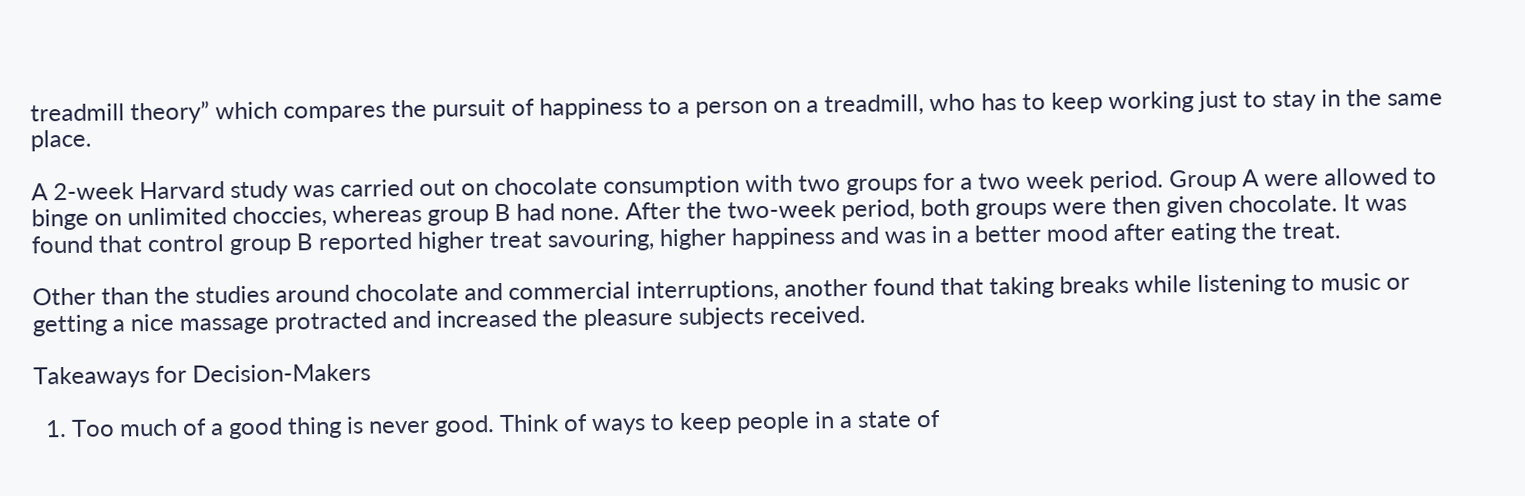treadmill theory” which compares the pursuit of happiness to a person on a treadmill, who has to keep working just to stay in the same place.

A 2-week Harvard study was carried out on chocolate consumption with two groups for a two week period. Group A were allowed to binge on unlimited choccies, whereas group B had none. After the two-week period, both groups were then given chocolate. It was found that control group B reported higher treat savouring, higher happiness and was in a better mood after eating the treat.

Other than the studies around chocolate and commercial interruptions, another found that taking breaks while listening to music or getting a nice massage protracted and increased the pleasure subjects received.

Takeaways for Decision-Makers

  1. Too much of a good thing is never good. Think of ways to keep people in a state of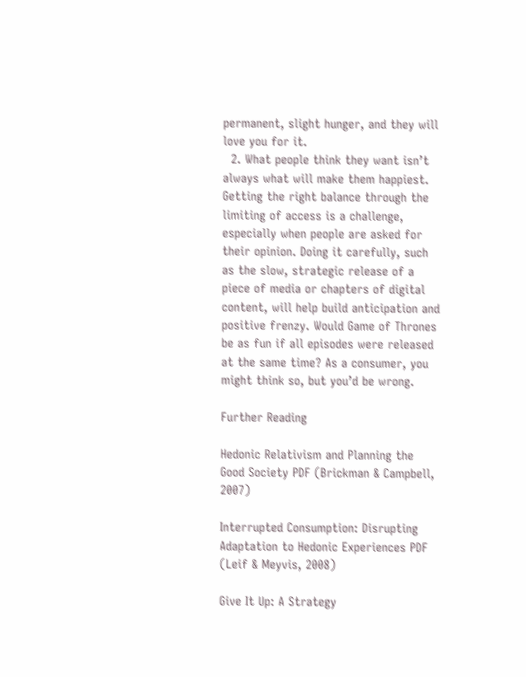permanent, slight hunger, and they will love you for it.
  2. What people think they want isn’t always what will make them happiest. Getting the right balance through the limiting of access is a challenge, especially when people are asked for their opinion. Doing it carefully, such as the slow, strategic release of a piece of media or chapters of digital content, will help build anticipation and positive frenzy. Would Game of Thrones be as fun if all episodes were released at the same time? As a consumer, you might think so, but you’d be wrong.

Further Reading

Hedonic Relativism and Planning the Good Society PDF (Brickman & Campbell, 2007)

Interrupted Consumption: Disrupting Adaptation to Hedonic Experiences PDF (Leif & Meyvis, 2008)

Give It Up: A Strategy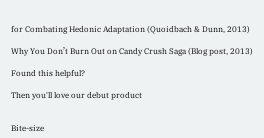for Combating Hedonic Adaptation (Quoidbach & Dunn, 2013)

Why You Don’t Burn Out on Candy Crush Saga (Blog post, 2013)

Found this helpful?

Then you'll love our debut product


Bite-size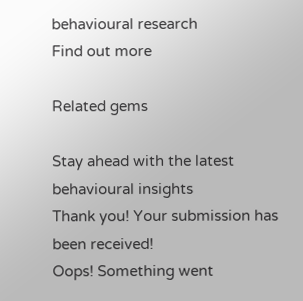behavioural research
Find out more

Related gems

Stay ahead with the latest behavioural insights
Thank you! Your submission has been received!
Oops! Something went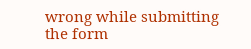wrong while submitting the form